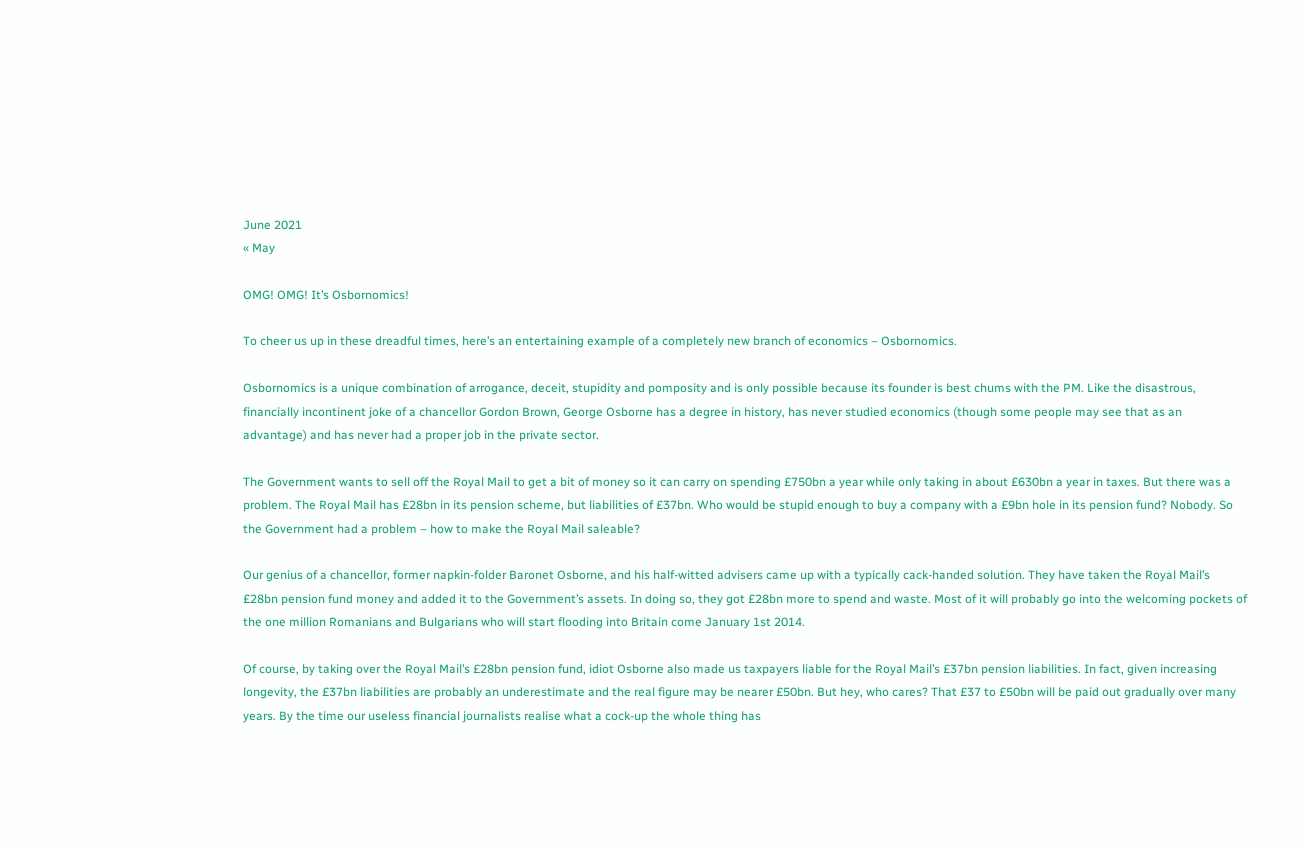June 2021
« May

OMG! OMG! It’s Osbornomics!

To cheer us up in these dreadful times, here’s an entertaining example of a completely new branch of economics – Osbornomics.

Osbornomics is a unique combination of arrogance, deceit, stupidity and pomposity and is only possible because its founder is best chums with the PM. Like the disastrous, financially incontinent joke of a chancellor Gordon Brown, George Osborne has a degree in history, has never studied economics (though some people may see that as an advantage) and has never had a proper job in the private sector.

The Government wants to sell off the Royal Mail to get a bit of money so it can carry on spending £750bn a year while only taking in about £630bn a year in taxes. But there was a problem. The Royal Mail has £28bn in its pension scheme, but liabilities of £37bn. Who would be stupid enough to buy a company with a £9bn hole in its pension fund? Nobody. So the Government had a problem – how to make the Royal Mail saleable?

Our genius of a chancellor, former napkin-folder Baronet Osborne, and his half-witted advisers came up with a typically cack-handed solution. They have taken the Royal Mail’s £28bn pension fund money and added it to the Government’s assets. In doing so, they got £28bn more to spend and waste. Most of it will probably go into the welcoming pockets of the one million Romanians and Bulgarians who will start flooding into Britain come January 1st 2014.

Of course, by taking over the Royal Mail’s £28bn pension fund, idiot Osborne also made us taxpayers liable for the Royal Mail’s £37bn pension liabilities. In fact, given increasing longevity, the £37bn liabilities are probably an underestimate and the real figure may be nearer £50bn. But hey, who cares? That £37 to £50bn will be paid out gradually over many years. By the time our useless financial journalists realise what a cock-up the whole thing has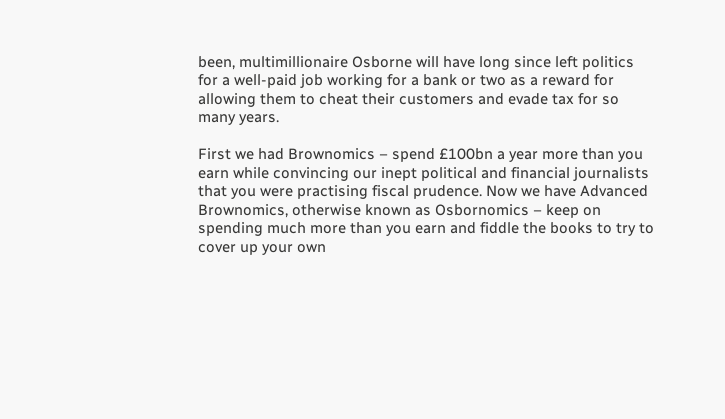been, multimillionaire Osborne will have long since left politics for a well-paid job working for a bank or two as a reward for allowing them to cheat their customers and evade tax for so many years.

First we had Brownomics – spend £100bn a year more than you earn while convincing our inept political and financial journalists that you were practising fiscal prudence. Now we have Advanced Brownomics, otherwise known as Osbornomics – keep on spending much more than you earn and fiddle the books to try to cover up your own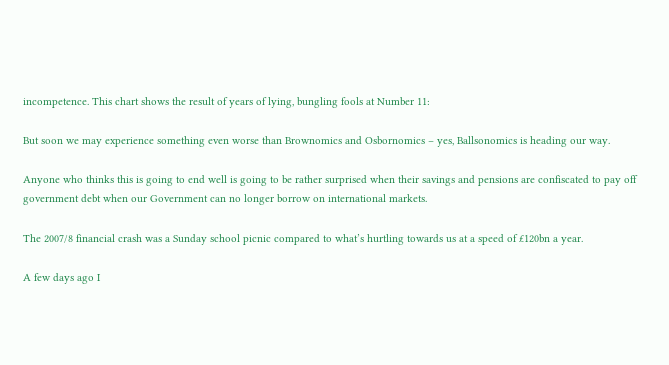incompetence. This chart shows the result of years of lying, bungling fools at Number 11:

But soon we may experience something even worse than Brownomics and Osbornomics – yes, Ballsonomics is heading our way.

Anyone who thinks this is going to end well is going to be rather surprised when their savings and pensions are confiscated to pay off government debt when our Government can no longer borrow on international markets.

The 2007/8 financial crash was a Sunday school picnic compared to what’s hurtling towards us at a speed of £120bn a year.

A few days ago I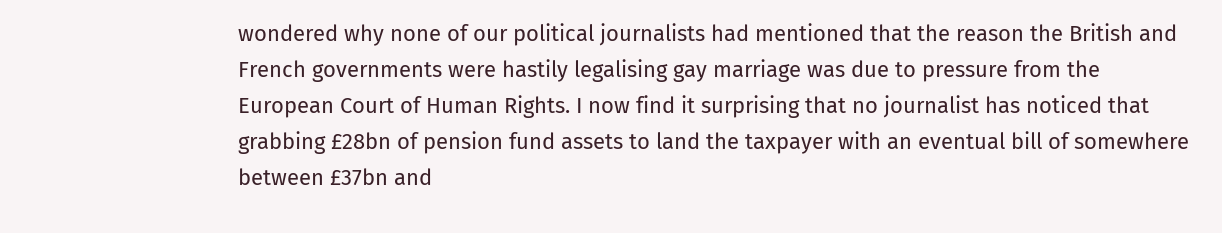wondered why none of our political journalists had mentioned that the reason the British and French governments were hastily legalising gay marriage was due to pressure from the European Court of Human Rights. I now find it surprising that no journalist has noticed that grabbing £28bn of pension fund assets to land the taxpayer with an eventual bill of somewhere between £37bn and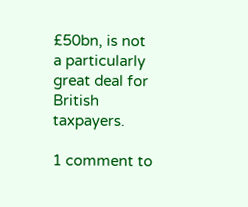£50bn, is not a particularly great deal for British taxpayers.

1 comment to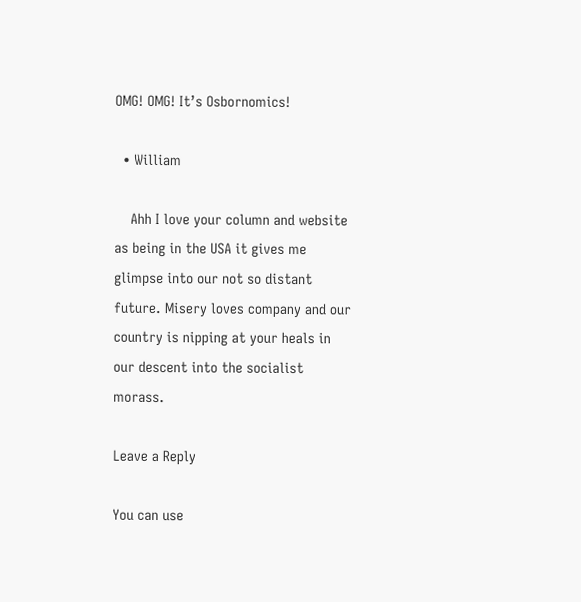OMG! OMG! It’s Osbornomics!

  • William

    Ahh I love your column and website as being in the USA it gives me glimpse into our not so distant future. Misery loves company and our country is nipping at your heals in our descent into the socialist morass.

Leave a Reply

You can use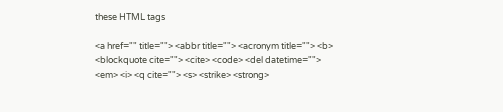these HTML tags

<a href="" title=""> <abbr title=""> <acronym title=""> <b> <blockquote cite=""> <cite> <code> <del datetime=""> <em> <i> <q cite=""> <s> <strike> <strong>